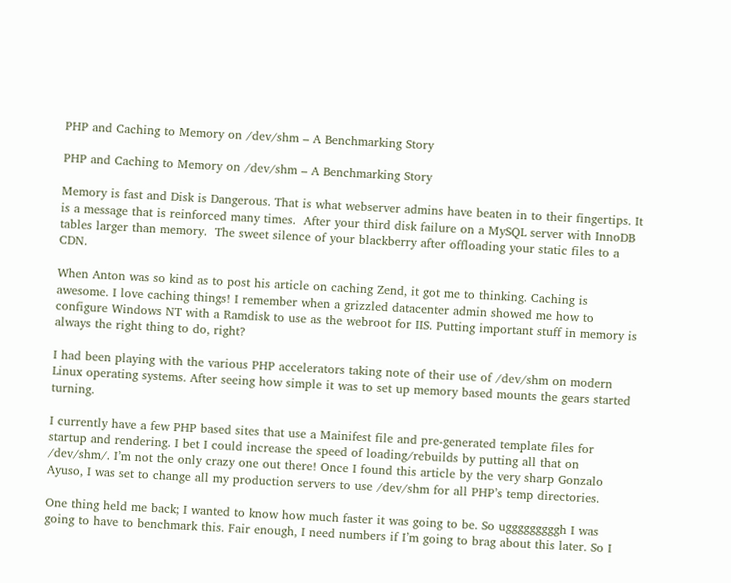PHP and Caching to Memory on /dev/shm – A Benchmarking Story

PHP and Caching to Memory on /dev/shm – A Benchmarking Story

Memory is fast and Disk is Dangerous. That is what webserver admins have beaten in to their fingertips. It is a message that is reinforced many times.  After your third disk failure on a MySQL server with InnoDB tables larger than memory.  The sweet silence of your blackberry after offloading your static files to a CDN.

When Anton was so kind as to post his article on caching Zend, it got me to thinking. Caching is awesome. I love caching things! I remember when a grizzled datacenter admin showed me how to configure Windows NT with a Ramdisk to use as the webroot for IIS. Putting important stuff in memory is always the right thing to do, right?

I had been playing with the various PHP accelerators taking note of their use of /dev/shm on modern Linux operating systems. After seeing how simple it was to set up memory based mounts the gears started turning.

I currently have a few PHP based sites that use a Mainifest file and pre-generated template files for startup and rendering. I bet I could increase the speed of loading/rebuilds by putting all that on /dev/shm/. I’m not the only crazy one out there! Once I found this article by the very sharp Gonzalo Ayuso, I was set to change all my production servers to use /dev/shm for all PHP’s temp directories.

One thing held me back; I wanted to know how much faster it was going to be. So ugggggggggh I was going to have to benchmark this. Fair enough, I need numbers if I’m going to brag about this later. So I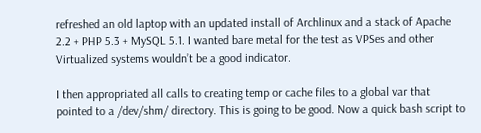refreshed an old laptop with an updated install of Archlinux and a stack of Apache 2.2 + PHP 5.3 + MySQL 5.1. I wanted bare metal for the test as VPSes and other Virtualized systems wouldn’t be a good indicator.

I then appropriated all calls to creating temp or cache files to a global var that pointed to a /dev/shm/ directory. This is going to be good. Now a quick bash script to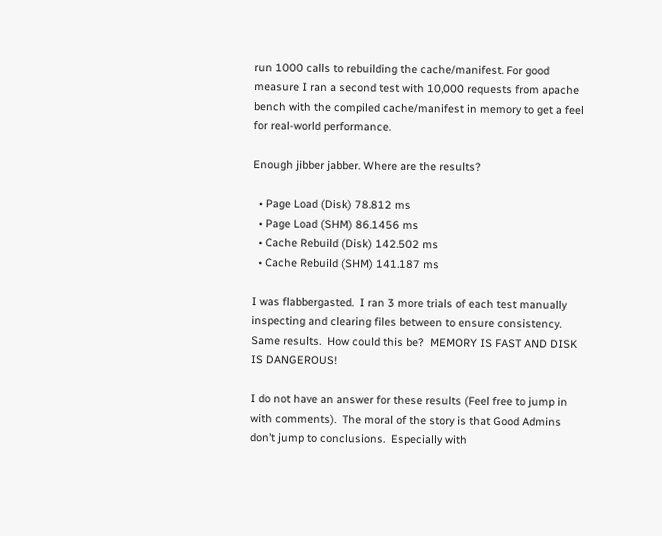run 1000 calls to rebuilding the cache/manifest. For good measure I ran a second test with 10,000 requests from apache bench with the compiled cache/manifest in memory to get a feel for real-world performance.

Enough jibber jabber. Where are the results?

  • Page Load (Disk) 78.812 ms
  • Page Load (SHM) 86.1456 ms
  • Cache Rebuild (Disk) 142.502 ms
  • Cache Rebuild (SHM) 141.187 ms

I was flabbergasted.  I ran 3 more trials of each test manually inspecting and clearing files between to ensure consistency.  Same results.  How could this be?  MEMORY IS FAST AND DISK IS DANGEROUS!

I do not have an answer for these results (Feel free to jump in with comments).  The moral of the story is that Good Admins don’t jump to conclusions.  Especially with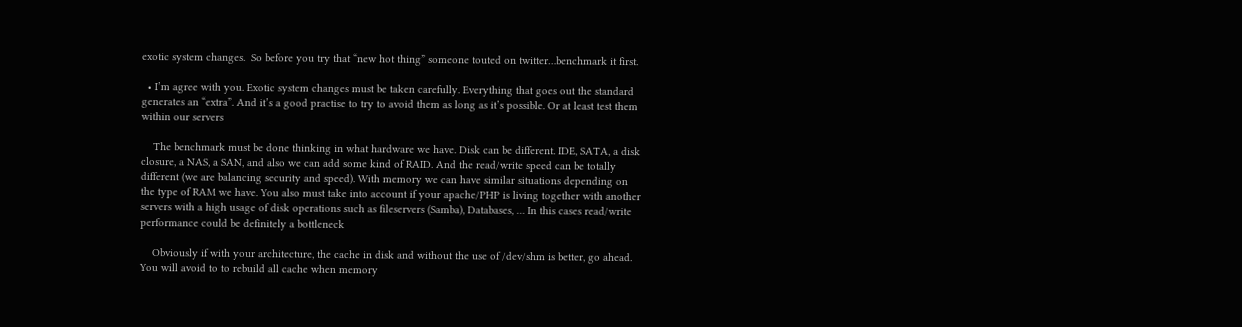exotic system changes.  So before you try that “new hot thing” someone touted on twitter…benchmark it first.

  • I’m agree with you. Exotic system changes must be taken carefully. Everything that goes out the standard generates an “extra”. And it’s a good practise to try to avoid them as long as it’s possible. Or at least test them within our servers

    The benchmark must be done thinking in what hardware we have. Disk can be different. IDE, SATA, a disk closure, a NAS, a SAN, and also we can add some kind of RAID. And the read/write speed can be totally different (we are balancing security and speed). With memory we can have similar situations depending on the type of RAM we have. You also must take into account if your apache/PHP is living together with another servers with a high usage of disk operations such as fileservers (Samba), Databases, … In this cases read/write performance could be definitely a bottleneck

    Obviously if with your architecture, the cache in disk and without the use of /dev/shm is better, go ahead. You will avoid to to rebuild all cache when memory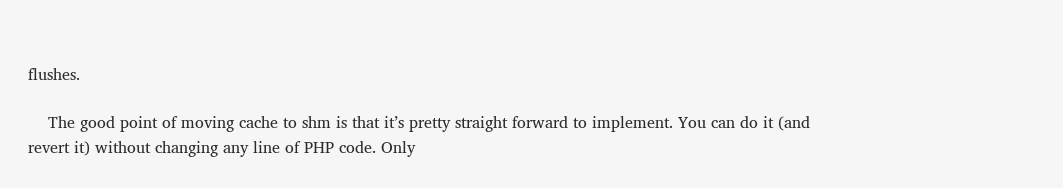flushes.

    The good point of moving cache to shm is that it’s pretty straight forward to implement. You can do it (and revert it) without changing any line of PHP code. Only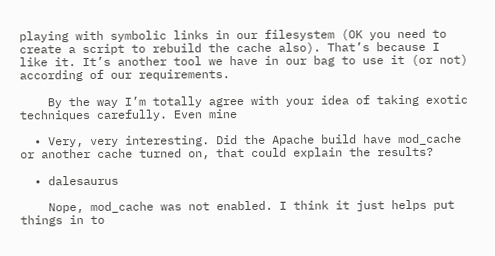playing with symbolic links in our filesystem (OK you need to create a script to rebuild the cache also). That’s because I like it. It’s another tool we have in our bag to use it (or not) according of our requirements.

    By the way I’m totally agree with your idea of taking exotic techniques carefully. Even mine

  • Very, very interesting. Did the Apache build have mod_cache or another cache turned on, that could explain the results?

  • dalesaurus

    Nope, mod_cache was not enabled. I think it just helps put things in to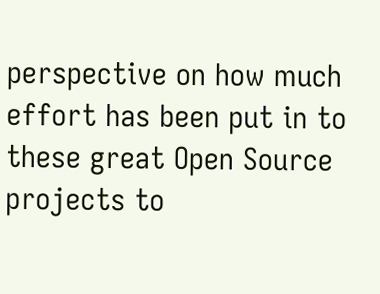perspective on how much effort has been put in to these great Open Source projects to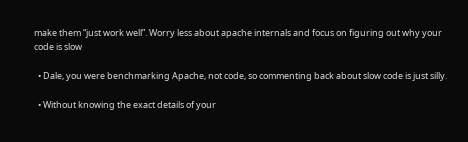make them “just work well”. Worry less about apache internals and focus on figuring out why your code is slow

  • Dale, you were benchmarking Apache, not code, so commenting back about slow code is just silly.

  • Without knowing the exact details of your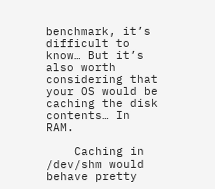benchmark, it’s difficult to know… But it’s also worth considering that your OS would be caching the disk contents… In RAM.

    Caching in /dev/shm would behave pretty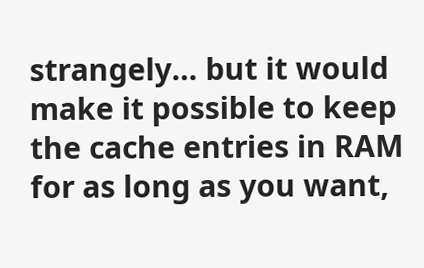strangely… but it would make it possible to keep the cache entries in RAM for as long as you want,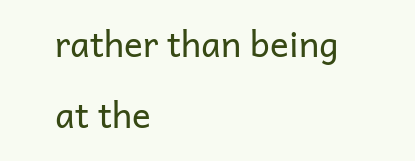rather than being at the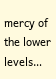mercy of the lower levels…